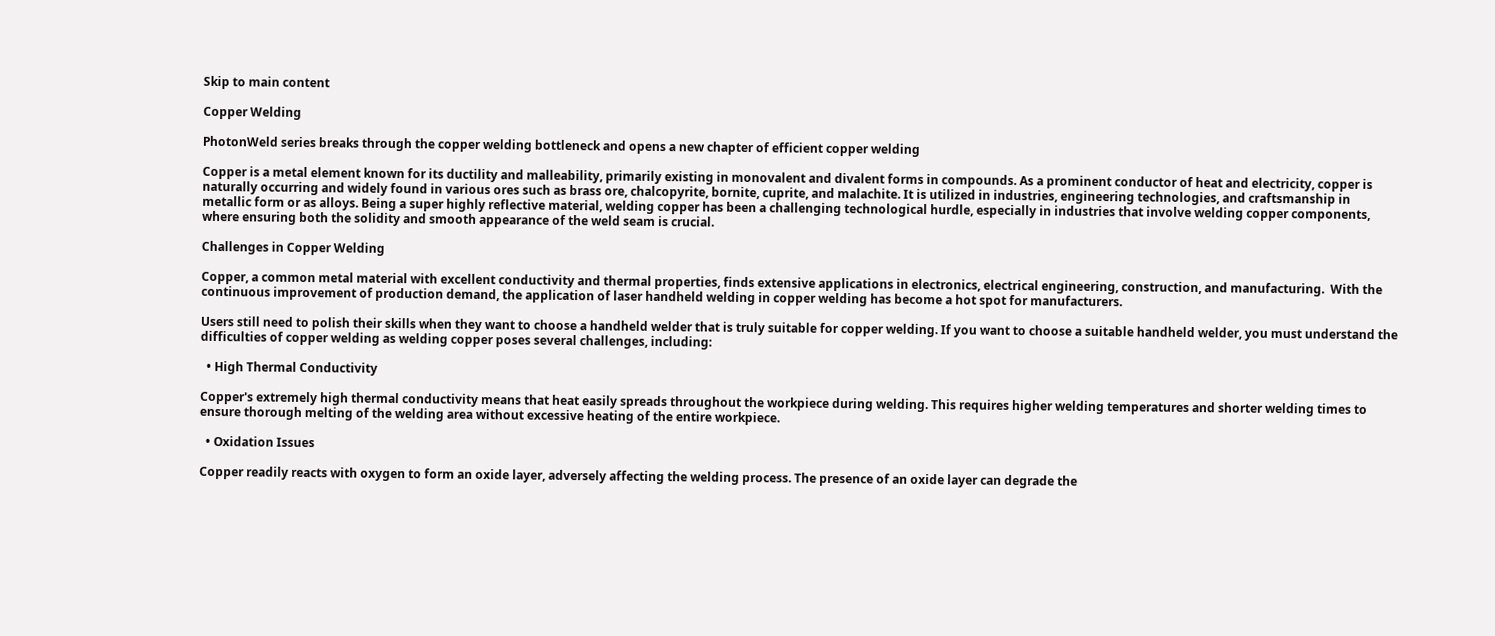Skip to main content

Copper Welding

PhotonWeld series breaks through the copper welding bottleneck and opens a new chapter of efficient copper welding

Copper is a metal element known for its ductility and malleability, primarily existing in monovalent and divalent forms in compounds. As a prominent conductor of heat and electricity, copper is naturally occurring and widely found in various ores such as brass ore, chalcopyrite, bornite, cuprite, and malachite. It is utilized in industries, engineering technologies, and craftsmanship in metallic form or as alloys. Being a super highly reflective material, welding copper has been a challenging technological hurdle, especially in industries that involve welding copper components, where ensuring both the solidity and smooth appearance of the weld seam is crucial.

Challenges in Copper Welding

Copper, a common metal material with excellent conductivity and thermal properties, finds extensive applications in electronics, electrical engineering, construction, and manufacturing.  With the continuous improvement of production demand, the application of laser handheld welding in copper welding has become a hot spot for manufacturers.

Users still need to polish their skills when they want to choose a handheld welder that is truly suitable for copper welding. If you want to choose a suitable handheld welder, you must understand the difficulties of copper welding as welding copper poses several challenges, including:

  • High Thermal Conductivity

Copper's extremely high thermal conductivity means that heat easily spreads throughout the workpiece during welding. This requires higher welding temperatures and shorter welding times to ensure thorough melting of the welding area without excessive heating of the entire workpiece.

  • Oxidation Issues

Copper readily reacts with oxygen to form an oxide layer, adversely affecting the welding process. The presence of an oxide layer can degrade the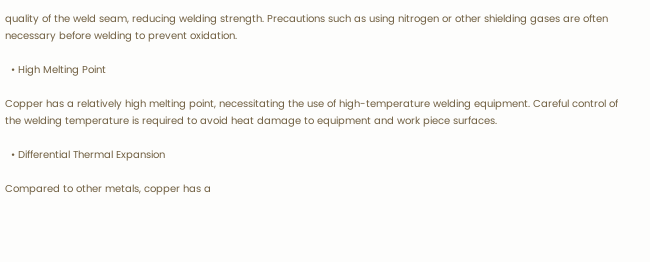quality of the weld seam, reducing welding strength. Precautions such as using nitrogen or other shielding gases are often necessary before welding to prevent oxidation.

  • High Melting Point

Copper has a relatively high melting point, necessitating the use of high-temperature welding equipment. Careful control of the welding temperature is required to avoid heat damage to equipment and work piece surfaces.

  • Differential Thermal Expansion

Compared to other metals, copper has a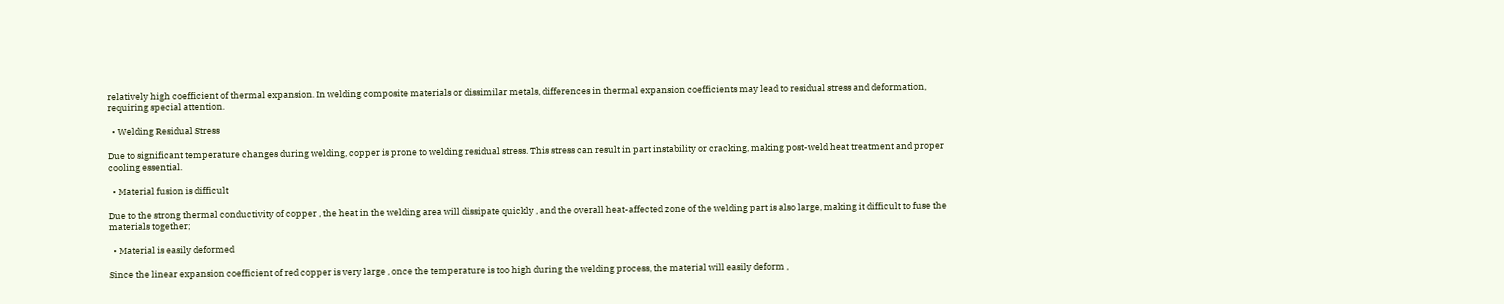relatively high coefficient of thermal expansion. In welding composite materials or dissimilar metals, differences in thermal expansion coefficients may lead to residual stress and deformation, requiring special attention.

  • Welding Residual Stress

Due to significant temperature changes during welding, copper is prone to welding residual stress. This stress can result in part instability or cracking, making post-weld heat treatment and proper cooling essential.

  • Material fusion is difficult

Due to the strong thermal conductivity of copper , the heat in the welding area will dissipate quickly , and the overall heat-affected zone of the welding part is also large, making it difficult to fuse the materials together;

  • Material is easily deformed

Since the linear expansion coefficient of red copper is very large , once the temperature is too high during the welding process, the material will easily deform ,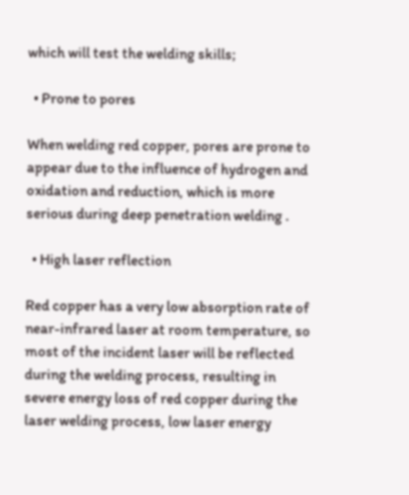which will test the welding skills;

  • Prone to pores

When welding red copper, pores are prone to appear due to the influence of hydrogen and oxidation and reduction, which is more serious during deep penetration welding .

  • High laser reflection

Red copper has a very low absorption rate of near-infrared laser at room temperature, so most of the incident laser will be reflected during the welding process, resulting in severe energy loss of red copper during the laser welding process, low laser energy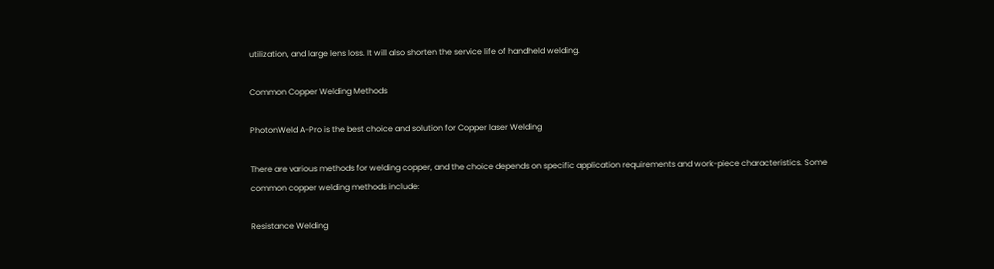utilization, and large lens loss. It will also shorten the service life of handheld welding.

Common Copper Welding Methods

PhotonWeld A-Pro is the best choice and solution for Copper laser Welding

There are various methods for welding copper, and the choice depends on specific application requirements and work-piece characteristics. Some common copper welding methods include:

Resistance Welding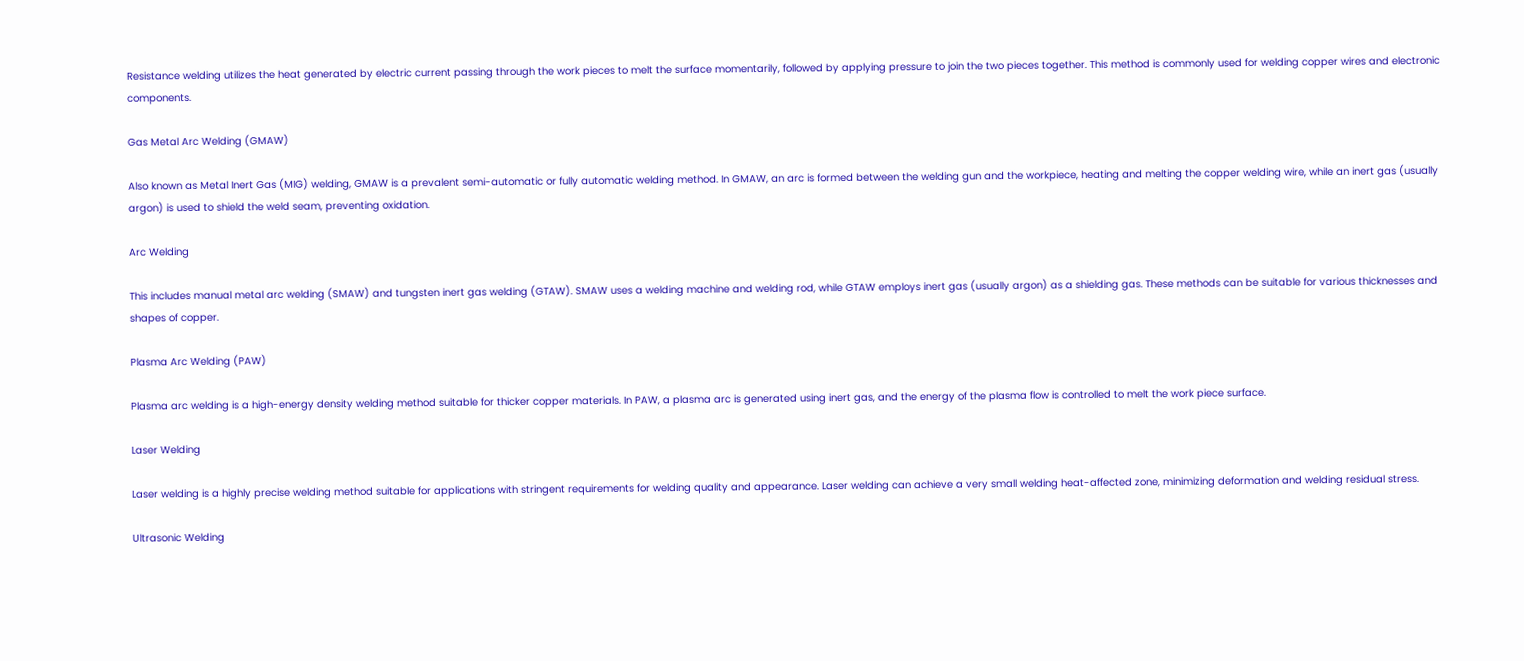Resistance welding utilizes the heat generated by electric current passing through the work pieces to melt the surface momentarily, followed by applying pressure to join the two pieces together. This method is commonly used for welding copper wires and electronic components.

Gas Metal Arc Welding (GMAW)

Also known as Metal Inert Gas (MIG) welding, GMAW is a prevalent semi-automatic or fully automatic welding method. In GMAW, an arc is formed between the welding gun and the workpiece, heating and melting the copper welding wire, while an inert gas (usually argon) is used to shield the weld seam, preventing oxidation.

Arc Welding

This includes manual metal arc welding (SMAW) and tungsten inert gas welding (GTAW). SMAW uses a welding machine and welding rod, while GTAW employs inert gas (usually argon) as a shielding gas. These methods can be suitable for various thicknesses and shapes of copper.

Plasma Arc Welding (PAW)

Plasma arc welding is a high-energy density welding method suitable for thicker copper materials. In PAW, a plasma arc is generated using inert gas, and the energy of the plasma flow is controlled to melt the work piece surface.

Laser Welding

Laser welding is a highly precise welding method suitable for applications with stringent requirements for welding quality and appearance. Laser welding can achieve a very small welding heat-affected zone, minimizing deformation and welding residual stress.

Ultrasonic Welding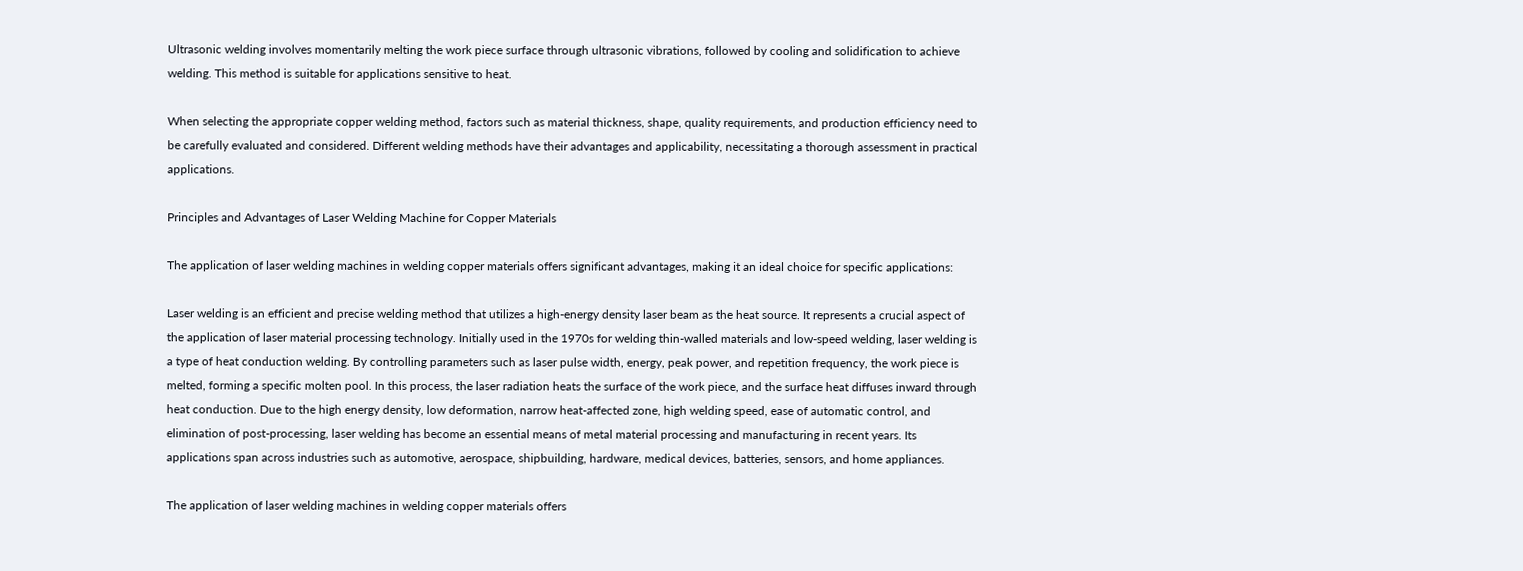Ultrasonic welding involves momentarily melting the work piece surface through ultrasonic vibrations, followed by cooling and solidification to achieve welding. This method is suitable for applications sensitive to heat.

When selecting the appropriate copper welding method, factors such as material thickness, shape, quality requirements, and production efficiency need to be carefully evaluated and considered. Different welding methods have their advantages and applicability, necessitating a thorough assessment in practical applications.

Principles and Advantages of Laser Welding Machine for Copper Materials

The application of laser welding machines in welding copper materials offers significant advantages, making it an ideal choice for specific applications:

Laser welding is an efficient and precise welding method that utilizes a high-energy density laser beam as the heat source. It represents a crucial aspect of the application of laser material processing technology. Initially used in the 1970s for welding thin-walled materials and low-speed welding, laser welding is a type of heat conduction welding. By controlling parameters such as laser pulse width, energy, peak power, and repetition frequency, the work piece is melted, forming a specific molten pool. In this process, the laser radiation heats the surface of the work piece, and the surface heat diffuses inward through heat conduction. Due to the high energy density, low deformation, narrow heat-affected zone, high welding speed, ease of automatic control, and elimination of post-processing, laser welding has become an essential means of metal material processing and manufacturing in recent years. Its applications span across industries such as automotive, aerospace, shipbuilding, hardware, medical devices, batteries, sensors, and home appliances.

The application of laser welding machines in welding copper materials offers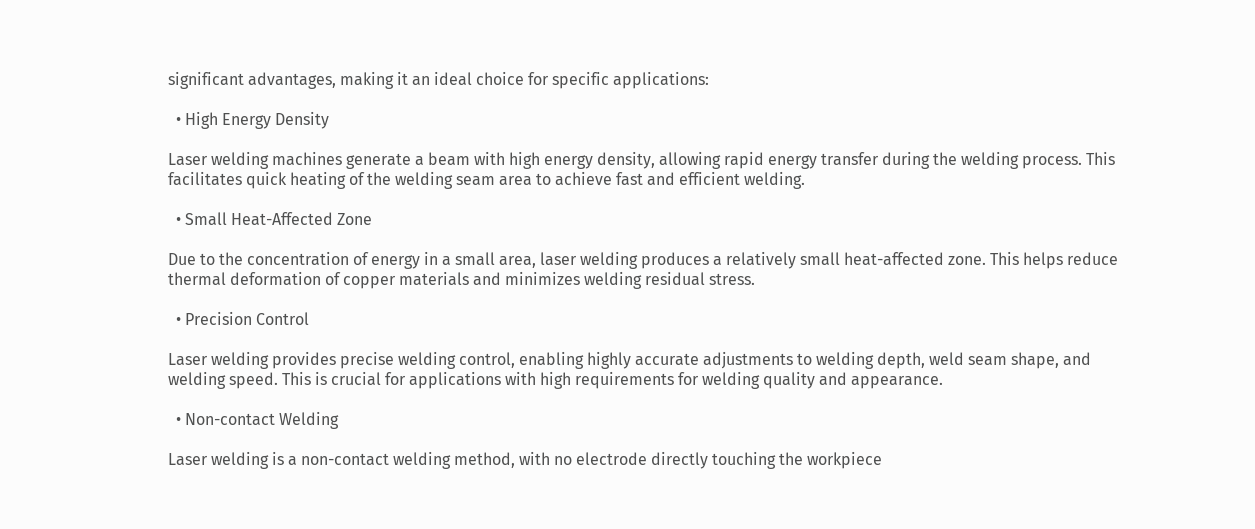significant advantages, making it an ideal choice for specific applications:

  • High Energy Density

Laser welding machines generate a beam with high energy density, allowing rapid energy transfer during the welding process. This facilitates quick heating of the welding seam area to achieve fast and efficient welding.

  • Small Heat-Affected Zone

Due to the concentration of energy in a small area, laser welding produces a relatively small heat-affected zone. This helps reduce thermal deformation of copper materials and minimizes welding residual stress.

  • Precision Control

Laser welding provides precise welding control, enabling highly accurate adjustments to welding depth, weld seam shape, and welding speed. This is crucial for applications with high requirements for welding quality and appearance.

  • Non-contact Welding

Laser welding is a non-contact welding method, with no electrode directly touching the workpiece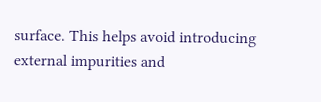surface. This helps avoid introducing external impurities and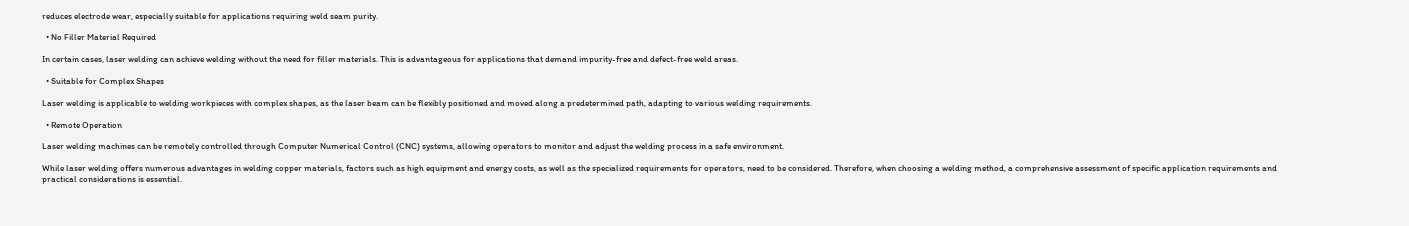reduces electrode wear, especially suitable for applications requiring weld seam purity.

  • No Filler Material Required

In certain cases, laser welding can achieve welding without the need for filler materials. This is advantageous for applications that demand impurity-free and defect-free weld areas.

  • Suitable for Complex Shapes

Laser welding is applicable to welding workpieces with complex shapes, as the laser beam can be flexibly positioned and moved along a predetermined path, adapting to various welding requirements.

  • Remote Operation

Laser welding machines can be remotely controlled through Computer Numerical Control (CNC) systems, allowing operators to monitor and adjust the welding process in a safe environment.

While laser welding offers numerous advantages in welding copper materials, factors such as high equipment and energy costs, as well as the specialized requirements for operators, need to be considered. Therefore, when choosing a welding method, a comprehensive assessment of specific application requirements and practical considerations is essential.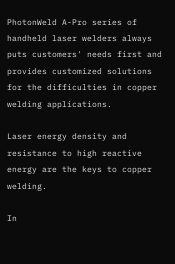PhotonWeld A-Pro series of handheld laser welders always puts customers' needs first and provides customized solutions for the difficulties in copper welding applications.

Laser energy density and resistance to high reactive energy are the keys to copper welding.

In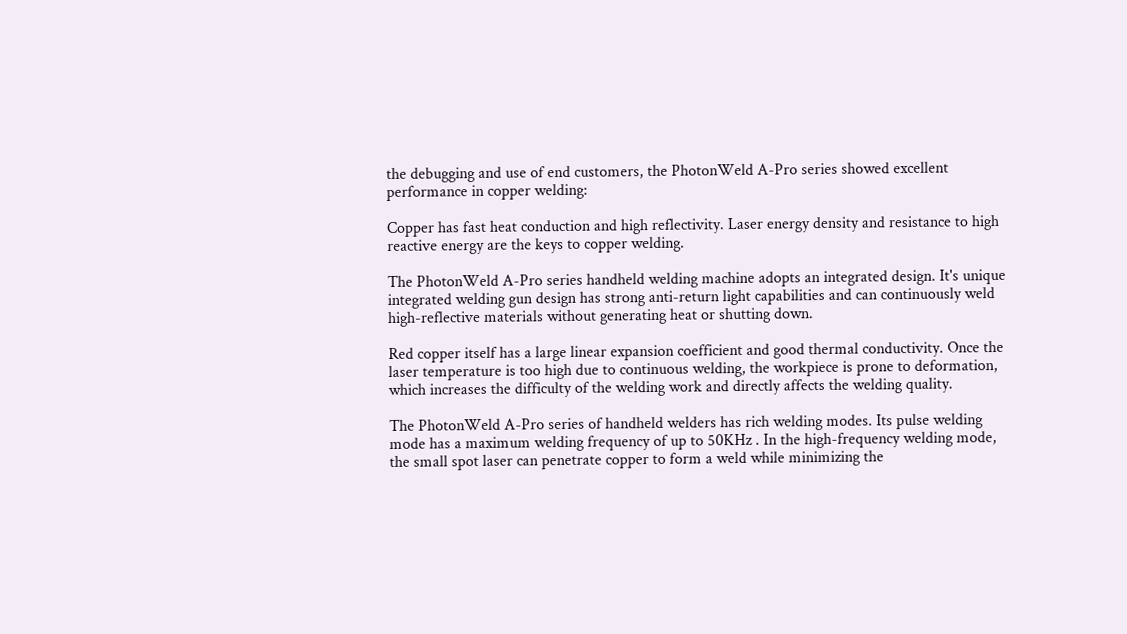the debugging and use of end customers, the PhotonWeld A-Pro series showed excellent performance in copper welding:

Copper has fast heat conduction and high reflectivity. Laser energy density and resistance to high reactive energy are the keys to copper welding.

The PhotonWeld A-Pro series handheld welding machine adopts an integrated design. It's unique integrated welding gun design has strong anti-return light capabilities and can continuously weld high-reflective materials without generating heat or shutting down.

Red copper itself has a large linear expansion coefficient and good thermal conductivity. Once the laser temperature is too high due to continuous welding, the workpiece is prone to deformation, which increases the difficulty of the welding work and directly affects the welding quality.

The PhotonWeld A-Pro series of handheld welders has rich welding modes. Its pulse welding mode has a maximum welding frequency of up to 50KHz . In the high-frequency welding mode, the small spot laser can penetrate copper to form a weld while minimizing the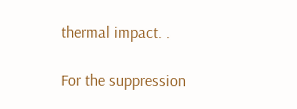thermal impact. .

For the suppression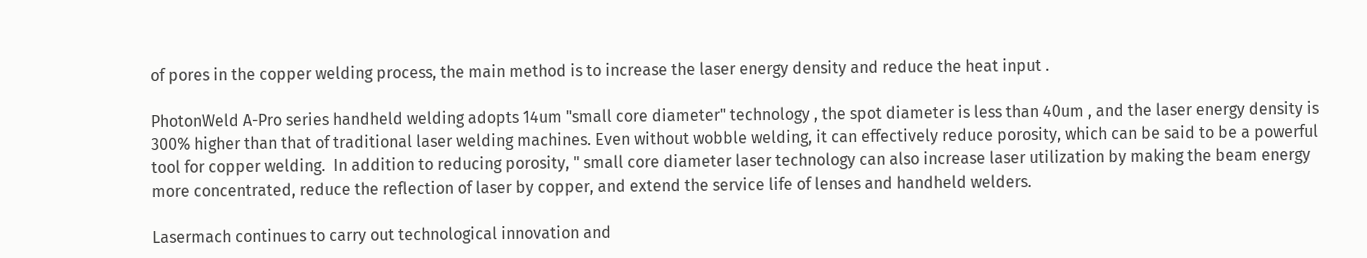of pores in the copper welding process, the main method is to increase the laser energy density and reduce the heat input .

PhotonWeld A-Pro series handheld welding adopts 14um "small core diameter" technology , the spot diameter is less than 40um , and the laser energy density is 300% higher than that of traditional laser welding machines. Even without wobble welding, it can effectively reduce porosity, which can be said to be a powerful tool for copper welding.  In addition to reducing porosity, " small core diameter laser technology can also increase laser utilization by making the beam energy more concentrated, reduce the reflection of laser by copper, and extend the service life of lenses and handheld welders.

Lasermach continues to carry out technological innovation and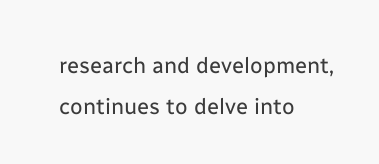research and development, continues to delve into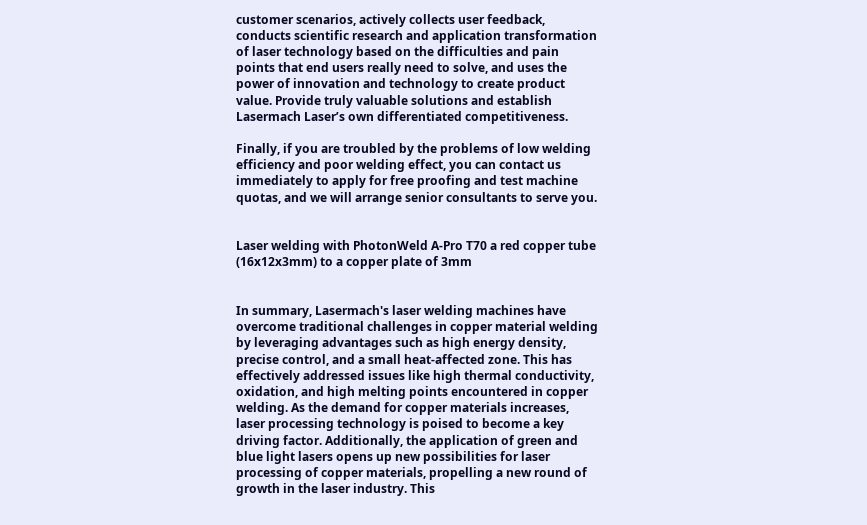customer scenarios, actively collects user feedback, conducts scientific research and application transformation of laser technology based on the difficulties and pain points that end users really need to solve, and uses the power of innovation and technology to create product value. Provide truly valuable solutions and establish Lasermach Laser’s own differentiated competitiveness.

Finally, if you are troubled by the problems of low welding efficiency and poor welding effect, you can contact us immediately to apply for free proofing and test machine quotas, and we will arrange senior consultants to serve you.


Laser welding with PhotonWeld A-Pro T70 a red copper tube (16x12x3mm) to a copper plate of 3mm


In summary, Lasermach's laser welding machines have overcome traditional challenges in copper material welding by leveraging advantages such as high energy density, precise control, and a small heat-affected zone. This has effectively addressed issues like high thermal conductivity, oxidation, and high melting points encountered in copper welding. As the demand for copper materials increases, laser processing technology is poised to become a key driving factor. Additionally, the application of green and blue light lasers opens up new possibilities for laser processing of copper materials, propelling a new round of growth in the laser industry. This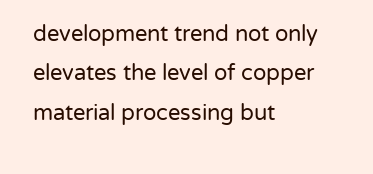development trend not only elevates the level of copper material processing but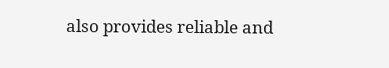also provides reliable and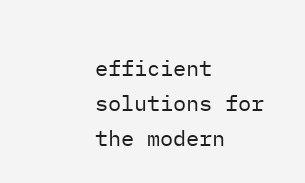efficient solutions for the modern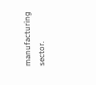manufacturing sector.